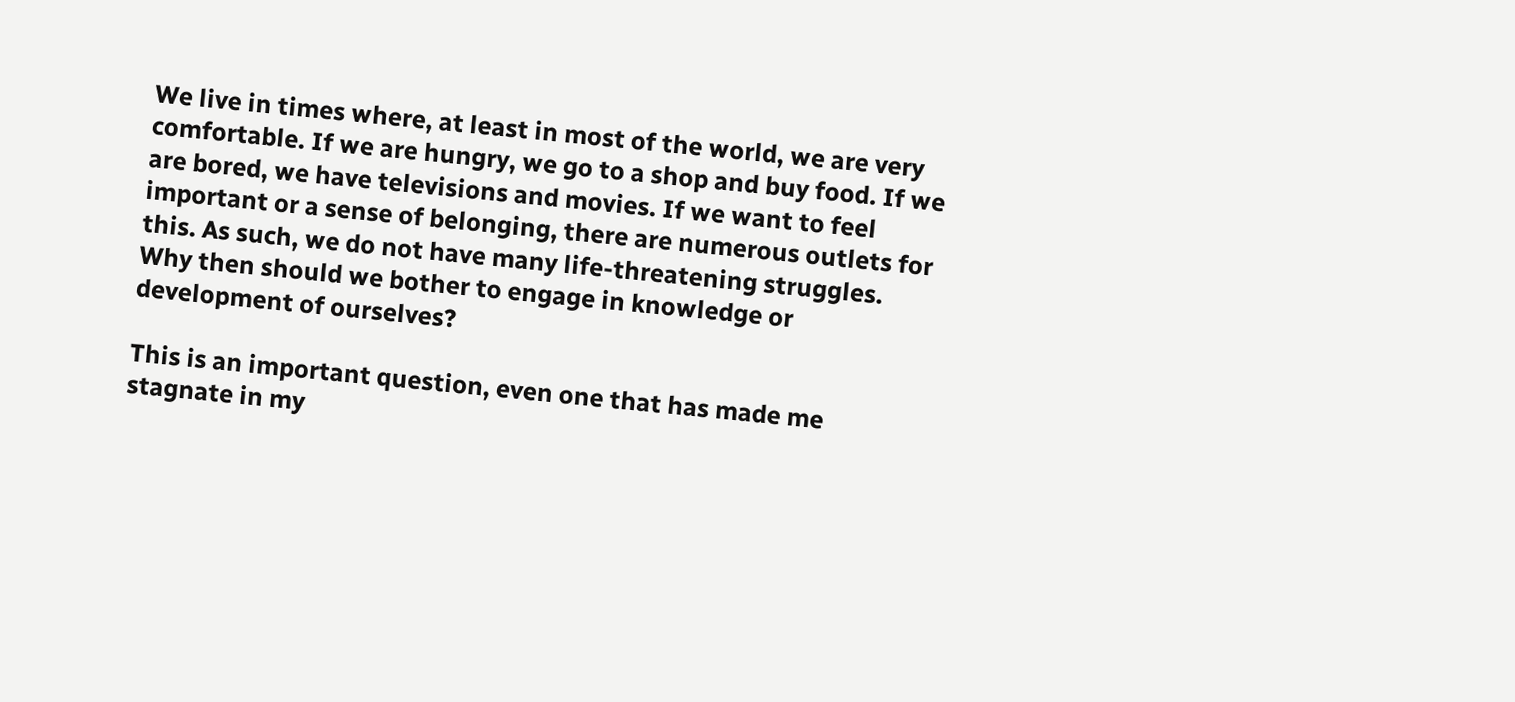We live in times where, at least in most of the world, we are very comfortable. If we are hungry, we go to a shop and buy food. If we are bored, we have televisions and movies. If we want to feel important or a sense of belonging, there are numerous outlets for this. As such, we do not have many life-threatening struggles. Why then should we bother to engage in knowledge or development of ourselves?

This is an important question, even one that has made me stagnate in my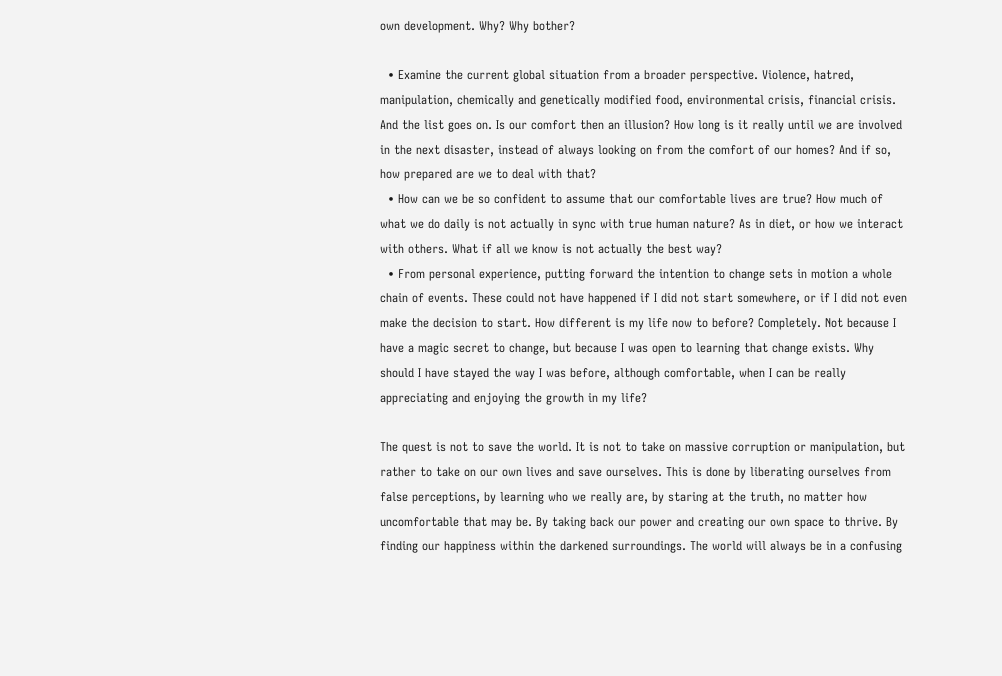own development. Why? Why bother?

  • Examine the current global situation from a broader perspective. Violence, hatred, manipulation, chemically and genetically modified food, environmental crisis, financial crisis. And the list goes on. Is our comfort then an illusion? How long is it really until we are involved in the next disaster, instead of always looking on from the comfort of our homes? And if so, how prepared are we to deal with that?
  • How can we be so confident to assume that our comfortable lives are true? How much of what we do daily is not actually in sync with true human nature? As in diet, or how we interact with others. What if all we know is not actually the best way?
  • From personal experience, putting forward the intention to change sets in motion a whole chain of events. These could not have happened if I did not start somewhere, or if I did not even make the decision to start. How different is my life now to before? Completely. Not because I have a magic secret to change, but because I was open to learning that change exists. Why should I have stayed the way I was before, although comfortable, when I can be really appreciating and enjoying the growth in my life?

The quest is not to save the world. It is not to take on massive corruption or manipulation, but rather to take on our own lives and save ourselves. This is done by liberating ourselves from false perceptions, by learning who we really are, by staring at the truth, no matter how uncomfortable that may be. By taking back our power and creating our own space to thrive. By finding our happiness within the darkened surroundings. The world will always be in a confusing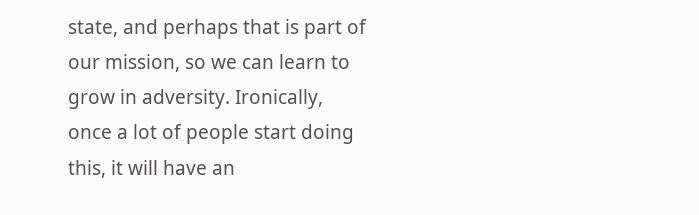state, and perhaps that is part of our mission, so we can learn to grow in adversity. Ironically, once a lot of people start doing this, it will have an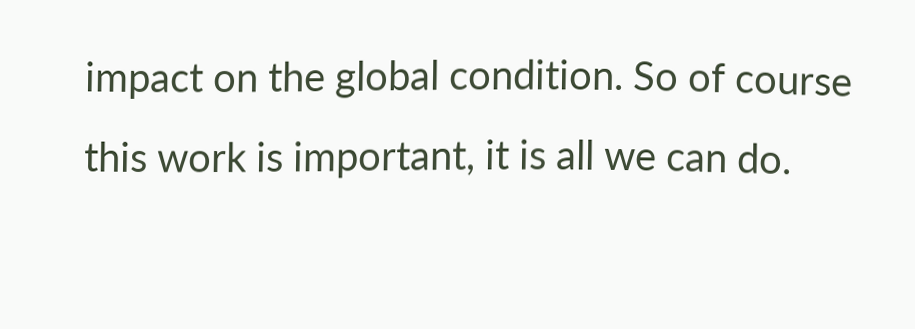impact on the global condition. So of course this work is important, it is all we can do.